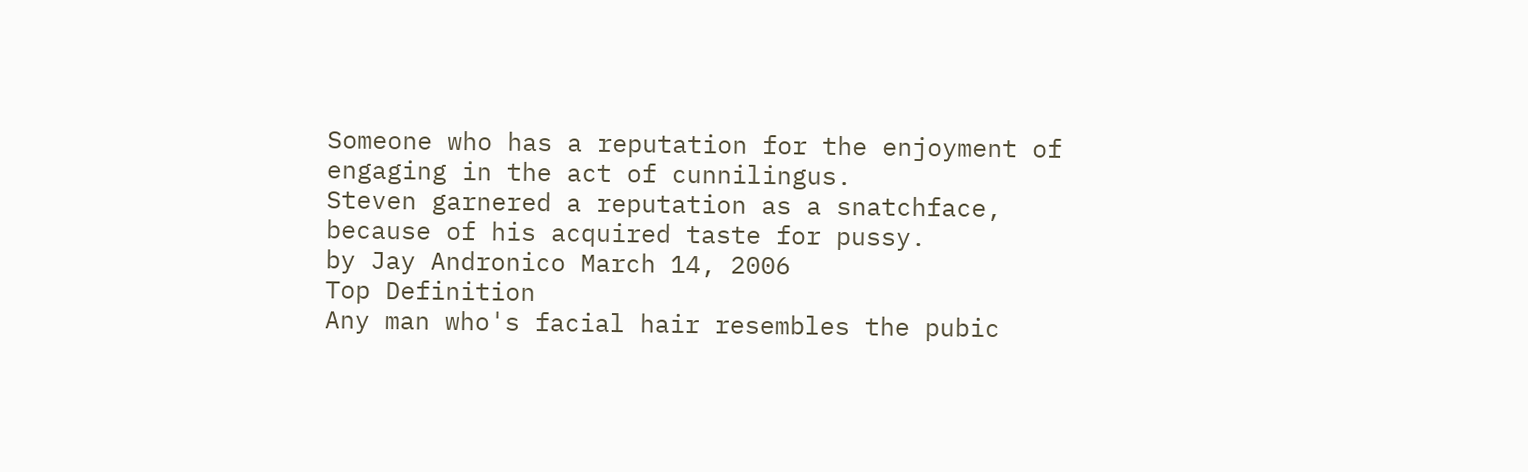Someone who has a reputation for the enjoyment of engaging in the act of cunnilingus.
Steven garnered a reputation as a snatchface, because of his acquired taste for pussy.
by Jay Andronico March 14, 2006
Top Definition
Any man who's facial hair resembles the pubic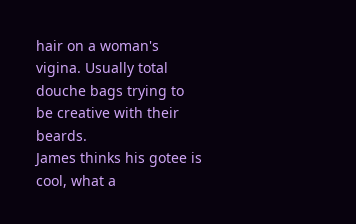hair on a woman's vigina. Usually total douche bags trying to be creative with their beards.
James thinks his gotee is cool, what a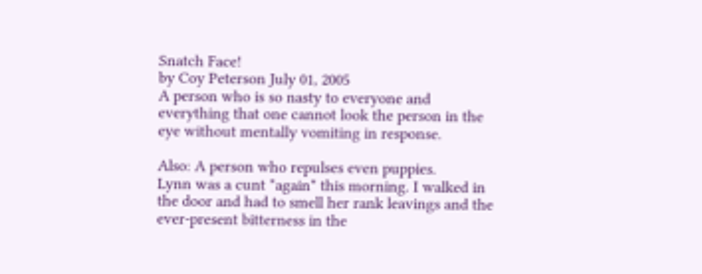Snatch Face!
by Coy Peterson July 01, 2005
A person who is so nasty to everyone and everything that one cannot look the person in the eye without mentally vomiting in response.

Also: A person who repulses even puppies.
Lynn was a cunt *again* this morning. I walked in the door and had to smell her rank leavings and the ever-present bitterness in the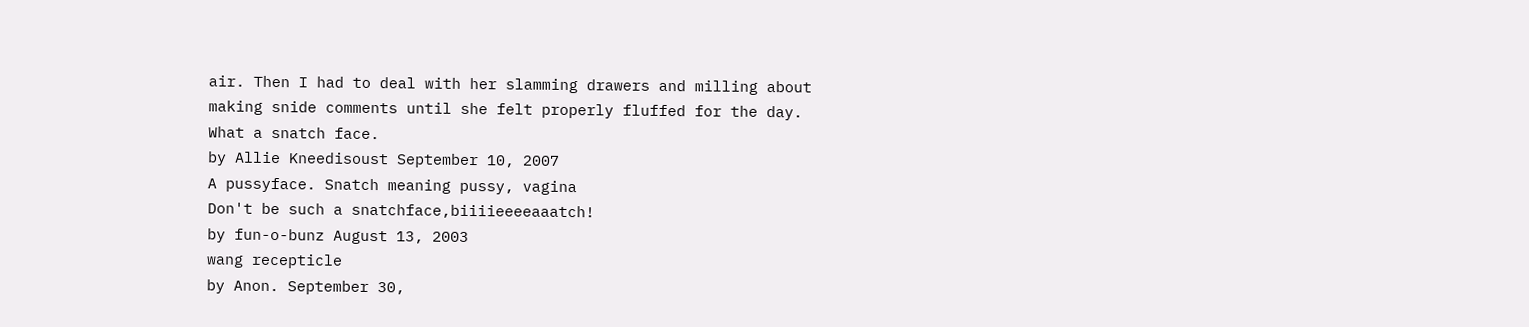air. Then I had to deal with her slamming drawers and milling about making snide comments until she felt properly fluffed for the day. What a snatch face.
by Allie Kneedisoust September 10, 2007
A pussyface. Snatch meaning pussy, vagina
Don't be such a snatchface,biiiieeeeaaatch!
by fun-o-bunz August 13, 2003
wang recepticle
by Anon. September 30,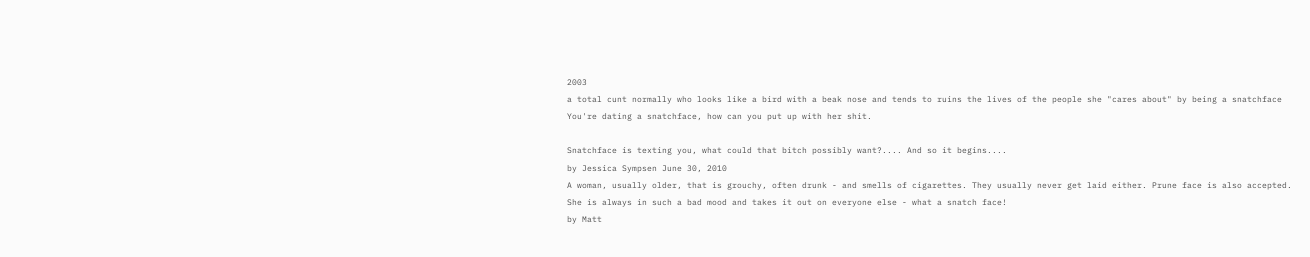2003
a total cunt normally who looks like a bird with a beak nose and tends to ruins the lives of the people she "cares about" by being a snatchface
You're dating a snatchface, how can you put up with her shit.

Snatchface is texting you, what could that bitch possibly want?.... And so it begins....
by Jessica Sympsen June 30, 2010
A woman, usually older, that is grouchy, often drunk - and smells of cigarettes. They usually never get laid either. Prune face is also accepted.
She is always in such a bad mood and takes it out on everyone else - what a snatch face!
by Matt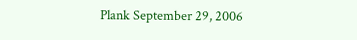Plank September 29, 2006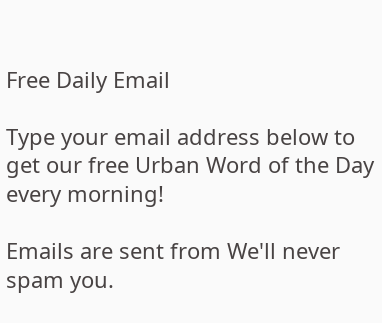Free Daily Email

Type your email address below to get our free Urban Word of the Day every morning!

Emails are sent from We'll never spam you.